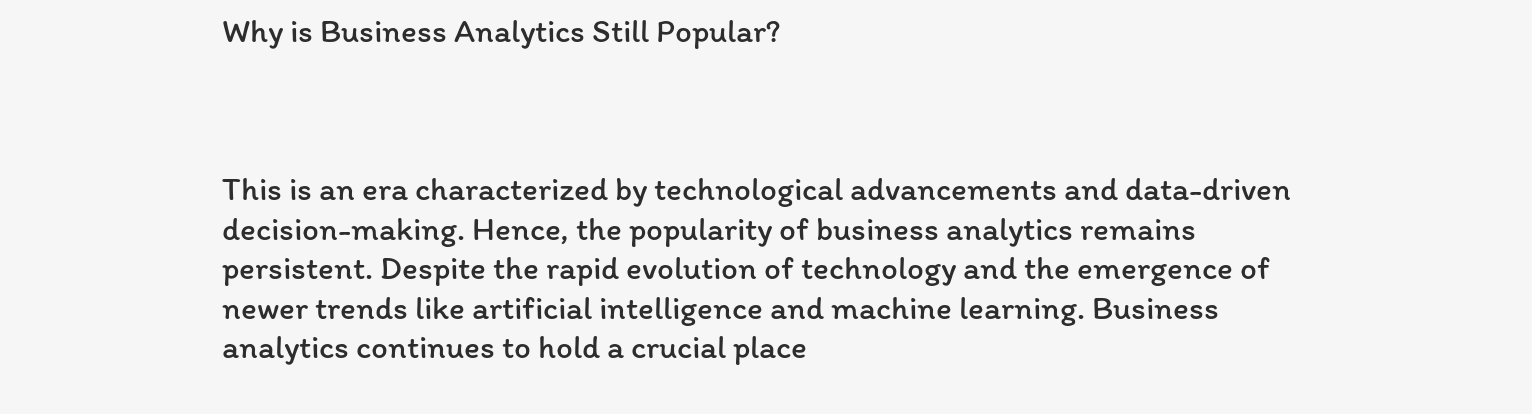Why is Business Analytics Still Popular?



This is an era characterized by technological advancements and data-driven decision-making. Hence, the popularity of business analytics remains persistent. Despite the rapid evolution of technology and the emergence of newer trends like artificial intelligence and machine learning. Business analytics continues to hold a crucial place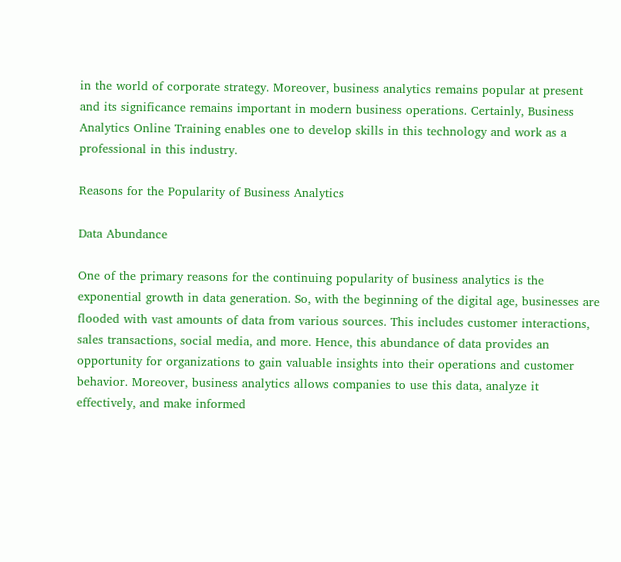in the world of corporate strategy. Moreover, business analytics remains popular at present and its significance remains important in modern business operations. Certainly, Business Analytics Online Training enables one to develop skills in this technology and work as a professional in this industry.

Reasons for the Popularity of Business Analytics

Data Abundance

One of the primary reasons for the continuing popularity of business analytics is the exponential growth in data generation. So, with the beginning of the digital age, businesses are flooded with vast amounts of data from various sources. This includes customer interactions, sales transactions, social media, and more. Hence, this abundance of data provides an opportunity for organizations to gain valuable insights into their operations and customer behavior. Moreover, business analytics allows companies to use this data, analyze it effectively, and make informed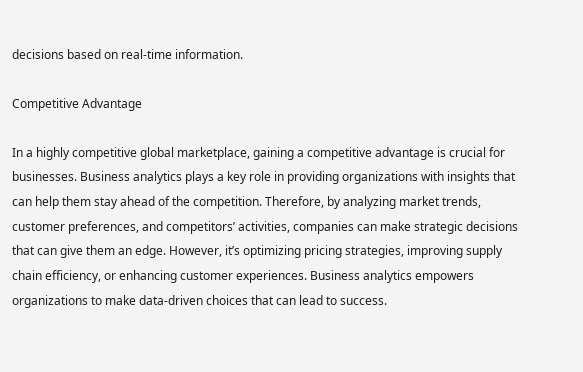decisions based on real-time information.

Competitive Advantage

In a highly competitive global marketplace, gaining a competitive advantage is crucial for businesses. Business analytics plays a key role in providing organizations with insights that can help them stay ahead of the competition. Therefore, by analyzing market trends, customer preferences, and competitors’ activities, companies can make strategic decisions that can give them an edge. However, it’s optimizing pricing strategies, improving supply chain efficiency, or enhancing customer experiences. Business analytics empowers organizations to make data-driven choices that can lead to success.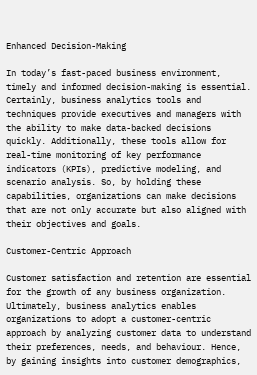Enhanced Decision-Making

In today’s fast-paced business environment, timely and informed decision-making is essential. Certainly, business analytics tools and techniques provide executives and managers with the ability to make data-backed decisions quickly. Additionally, these tools allow for real-time monitoring of key performance indicators (KPIs), predictive modeling, and scenario analysis. So, by holding these capabilities, organizations can make decisions that are not only accurate but also aligned with their objectives and goals.

Customer-Centric Approach

Customer satisfaction and retention are essential for the growth of any business organization. Ultimately, business analytics enables organizations to adopt a customer-centric approach by analyzing customer data to understand their preferences, needs, and behaviour. Hence, by gaining insights into customer demographics,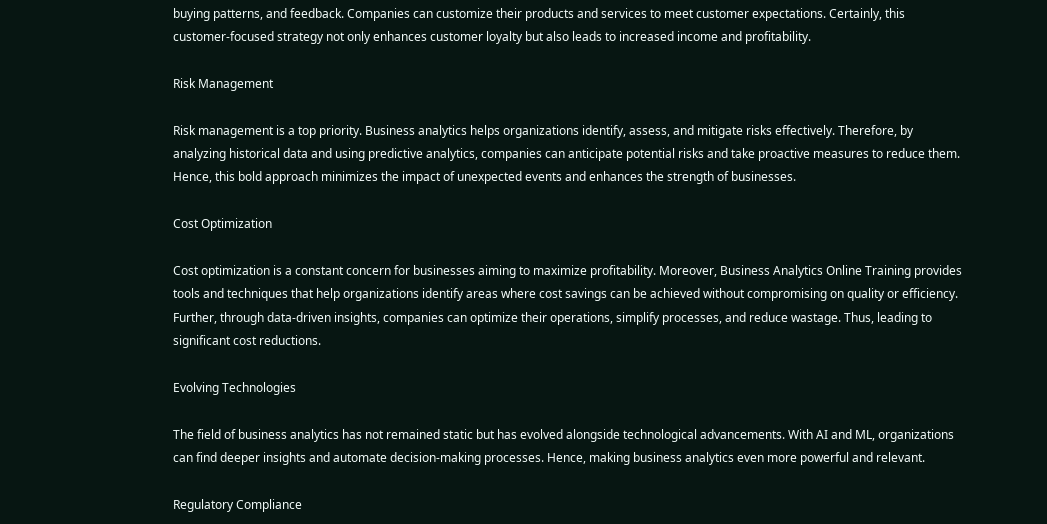buying patterns, and feedback. Companies can customize their products and services to meet customer expectations. Certainly, this customer-focused strategy not only enhances customer loyalty but also leads to increased income and profitability.

Risk Management

Risk management is a top priority. Business analytics helps organizations identify, assess, and mitigate risks effectively. Therefore, by analyzing historical data and using predictive analytics, companies can anticipate potential risks and take proactive measures to reduce them. Hence, this bold approach minimizes the impact of unexpected events and enhances the strength of businesses.

Cost Optimization

Cost optimization is a constant concern for businesses aiming to maximize profitability. Moreover, Business Analytics Online Training provides tools and techniques that help organizations identify areas where cost savings can be achieved without compromising on quality or efficiency. Further, through data-driven insights, companies can optimize their operations, simplify processes, and reduce wastage. Thus, leading to significant cost reductions.

Evolving Technologies

The field of business analytics has not remained static but has evolved alongside technological advancements. With AI and ML, organizations can find deeper insights and automate decision-making processes. Hence, making business analytics even more powerful and relevant.

Regulatory Compliance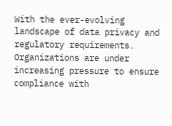With the ever-evolving landscape of data privacy and regulatory requirements. Organizations are under increasing pressure to ensure compliance with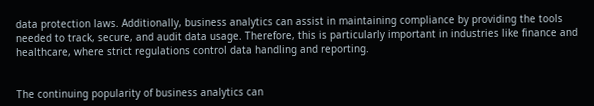data protection laws. Additionally, business analytics can assist in maintaining compliance by providing the tools needed to track, secure, and audit data usage. Therefore, this is particularly important in industries like finance and healthcare, where strict regulations control data handling and reporting.


The continuing popularity of business analytics can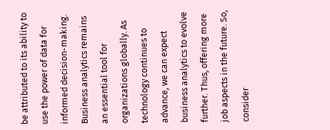be attributed to its ability to use the power of data for informed decision-making. Business analytics remains an essential tool for organizations globally. As technology continues to advance, we can expect business analytics to evolve further. Thus, offering more job aspects in the future. So, consider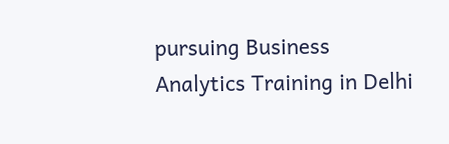pursuing Business Analytics Training in Delhi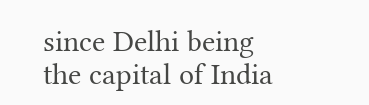since Delhi being the capital of India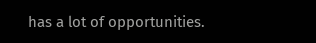has a lot of opportunities.